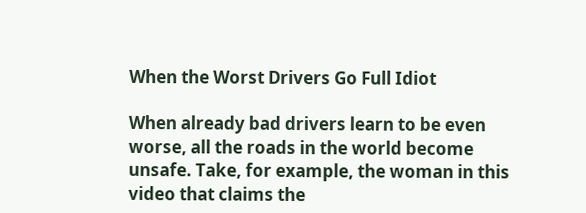When the Worst Drivers Go Full Idiot

When already bad drivers learn to be even worse, all the roads in the world become unsafe. Take, for example, the woman in this video that claims the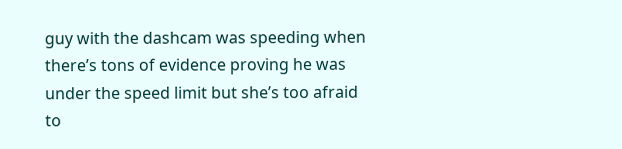guy with the dashcam was speeding when there’s tons of evidence proving he was under the speed limit but she’s too afraid to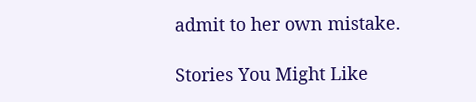admit to her own mistake.

Stories You Might Like